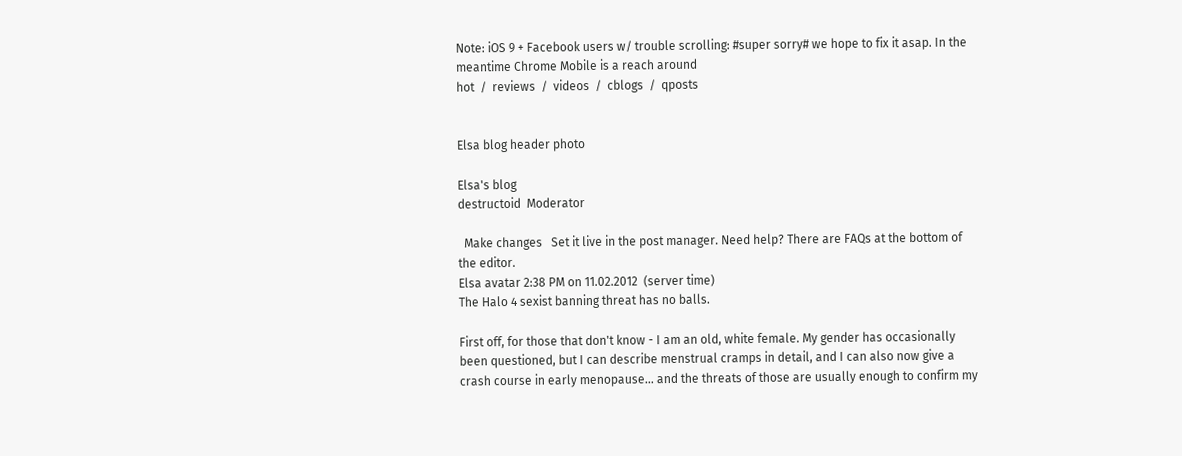Note: iOS 9 + Facebook users w/ trouble scrolling: #super sorry# we hope to fix it asap. In the meantime Chrome Mobile is a reach around
hot  /  reviews  /  videos  /  cblogs  /  qposts


Elsa blog header photo

Elsa's blog
destructoid  Moderator

  Make changes   Set it live in the post manager. Need help? There are FAQs at the bottom of the editor.
Elsa avatar 2:38 PM on 11.02.2012  (server time)
The Halo 4 sexist banning threat has no balls.

First off, for those that don't know - I am an old, white female. My gender has occasionally been questioned, but I can describe menstrual cramps in detail, and I can also now give a crash course in early menopause... and the threats of those are usually enough to confirm my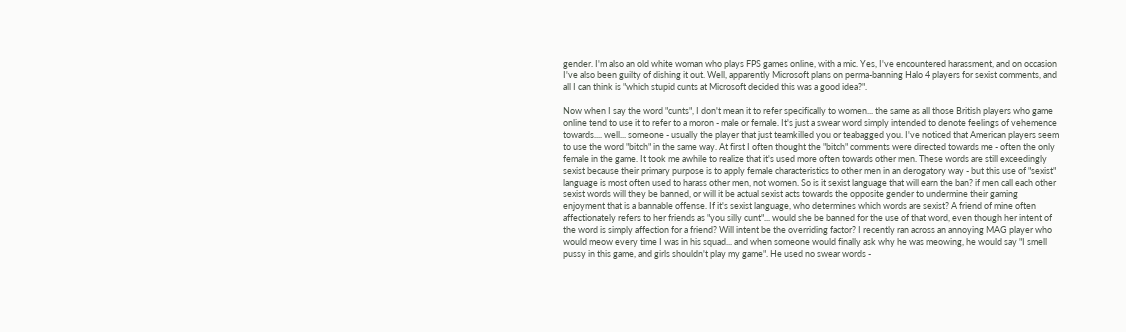gender. I'm also an old white woman who plays FPS games online, with a mic. Yes, I've encountered harassment, and on occasion I've also been guilty of dishing it out. Well, apparently Microsoft plans on perma-banning Halo 4 players for sexist comments, and all I can think is "which stupid cunts at Microsoft decided this was a good idea?".

Now when I say the word "cunts", I don't mean it to refer specifically to women... the same as all those British players who game online tend to use it to refer to a moron - male or female. It's just a swear word simply intended to denote feelings of vehemence towards.... well... someone - usually the player that just teamkilled you or teabagged you. I've noticed that American players seem to use the word "bitch" in the same way. At first I often thought the "bitch" comments were directed towards me - often the only female in the game. It took me awhile to realize that it's used more often towards other men. These words are still exceedingly sexist because their primary purpose is to apply female characteristics to other men in an derogatory way - but this use of "sexist" language is most often used to harass other men, not women. So is it sexist language that will earn the ban? if men call each other sexist words will they be banned, or will it be actual sexist acts towards the opposite gender to undermine their gaming enjoyment that is a bannable offense. If it's sexist language, who determines which words are sexist? A friend of mine often affectionately refers to her friends as "you silly cunt"... would she be banned for the use of that word, even though her intent of the word is simply affection for a friend? Will intent be the overriding factor? I recently ran across an annoying MAG player who would meow every time I was in his squad... and when someone would finally ask why he was meowing, he would say "I smell pussy in this game, and girls shouldn't play my game". He used no swear words -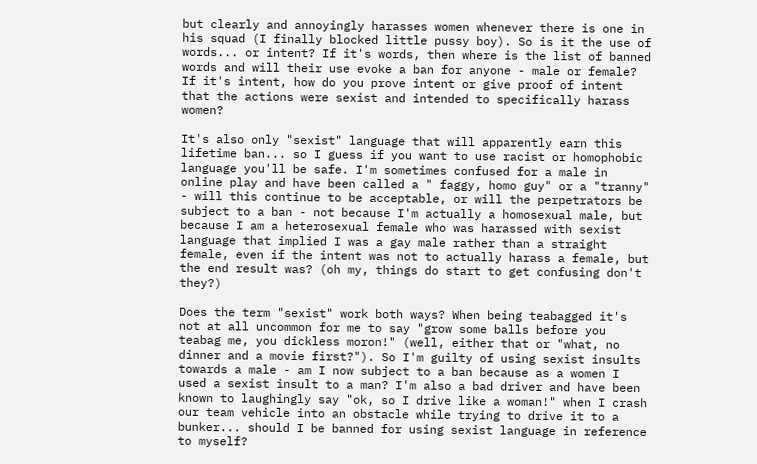but clearly and annoyingly harasses women whenever there is one in his squad (I finally blocked little pussy boy). So is it the use of words... or intent? If it's words, then where is the list of banned words and will their use evoke a ban for anyone - male or female? If it's intent, how do you prove intent or give proof of intent that the actions were sexist and intended to specifically harass women?

It's also only "sexist" language that will apparently earn this lifetime ban... so I guess if you want to use racist or homophobic language you'll be safe. I'm sometimes confused for a male in online play and have been called a " faggy, homo guy" or a "tranny" - will this continue to be acceptable, or will the perpetrators be subject to a ban - not because I'm actually a homosexual male, but because I am a heterosexual female who was harassed with sexist language that implied I was a gay male rather than a straight female, even if the intent was not to actually harass a female, but the end result was? (oh my, things do start to get confusing don't they?)

Does the term "sexist" work both ways? When being teabagged it's not at all uncommon for me to say "grow some balls before you teabag me, you dickless moron!" (well, either that or "what, no dinner and a movie first?"). So I'm guilty of using sexist insults towards a male - am I now subject to a ban because as a women I used a sexist insult to a man? I'm also a bad driver and have been known to laughingly say "ok, so I drive like a woman!" when I crash our team vehicle into an obstacle while trying to drive it to a bunker... should I be banned for using sexist language in reference to myself?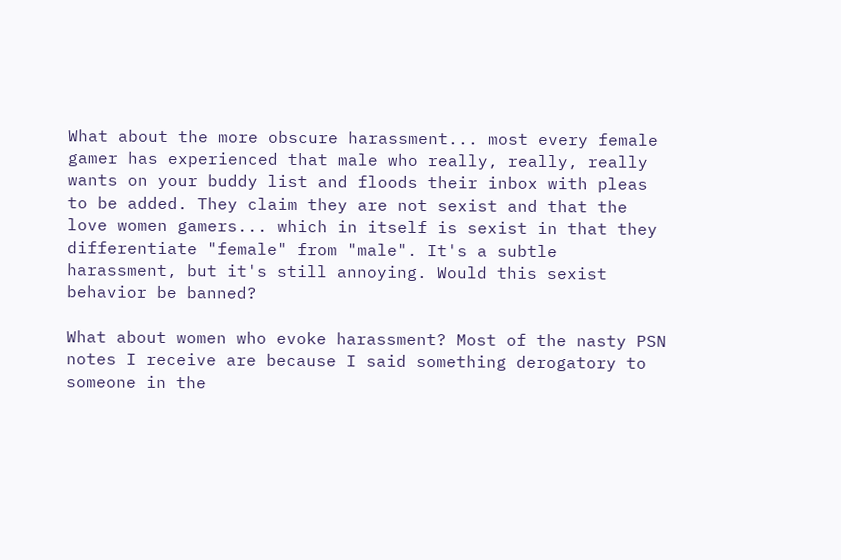What about the more obscure harassment... most every female gamer has experienced that male who really, really, really wants on your buddy list and floods their inbox with pleas to be added. They claim they are not sexist and that the love women gamers... which in itself is sexist in that they differentiate "female" from "male". It's a subtle harassment, but it's still annoying. Would this sexist behavior be banned?

What about women who evoke harassment? Most of the nasty PSN notes I receive are because I said something derogatory to someone in the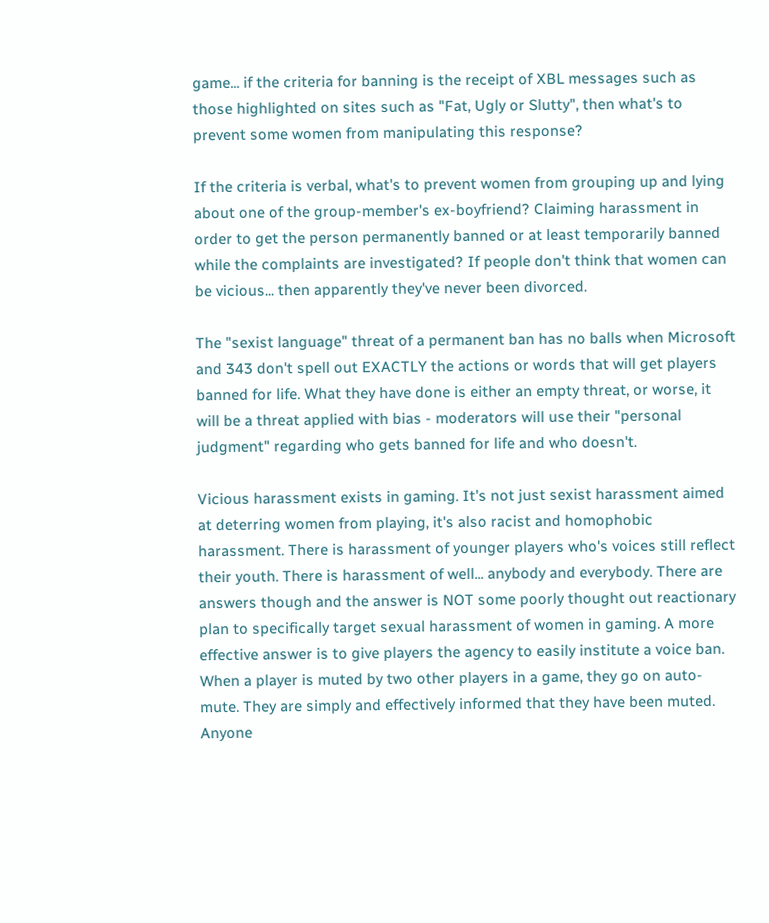game... if the criteria for banning is the receipt of XBL messages such as those highlighted on sites such as "Fat, Ugly or Slutty", then what's to prevent some women from manipulating this response?

If the criteria is verbal, what's to prevent women from grouping up and lying about one of the group-member's ex-boyfriend? Claiming harassment in order to get the person permanently banned or at least temporarily banned while the complaints are investigated? If people don't think that women can be vicious... then apparently they've never been divorced.

The "sexist language" threat of a permanent ban has no balls when Microsoft and 343 don't spell out EXACTLY the actions or words that will get players banned for life. What they have done is either an empty threat, or worse, it will be a threat applied with bias - moderators will use their "personal judgment" regarding who gets banned for life and who doesn't.

Vicious harassment exists in gaming. It's not just sexist harassment aimed at deterring women from playing, it's also racist and homophobic harassment. There is harassment of younger players who's voices still reflect their youth. There is harassment of well... anybody and everybody. There are answers though and the answer is NOT some poorly thought out reactionary plan to specifically target sexual harassment of women in gaming. A more effective answer is to give players the agency to easily institute a voice ban. When a player is muted by two other players in a game, they go on auto-mute. They are simply and effectively informed that they have been muted. Anyone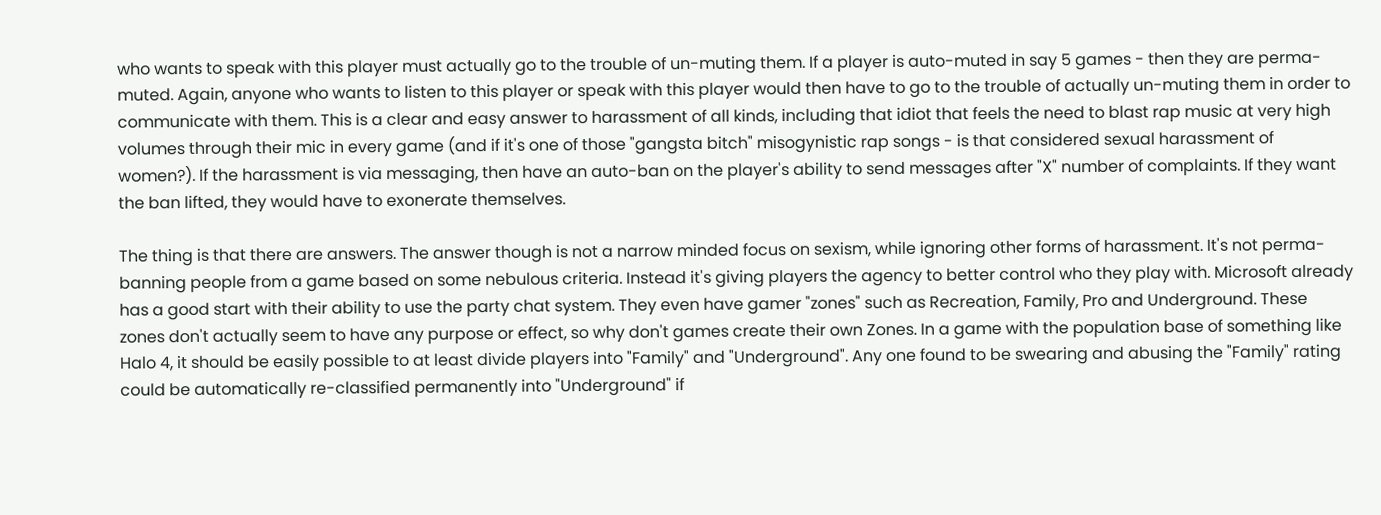who wants to speak with this player must actually go to the trouble of un-muting them. If a player is auto-muted in say 5 games - then they are perma-muted. Again, anyone who wants to listen to this player or speak with this player would then have to go to the trouble of actually un-muting them in order to communicate with them. This is a clear and easy answer to harassment of all kinds, including that idiot that feels the need to blast rap music at very high volumes through their mic in every game (and if it's one of those "gangsta bitch" misogynistic rap songs - is that considered sexual harassment of women?). If the harassment is via messaging, then have an auto-ban on the player's ability to send messages after "X" number of complaints. If they want the ban lifted, they would have to exonerate themselves.

The thing is that there are answers. The answer though is not a narrow minded focus on sexism, while ignoring other forms of harassment. It's not perma-banning people from a game based on some nebulous criteria. Instead it's giving players the agency to better control who they play with. Microsoft already has a good start with their ability to use the party chat system. They even have gamer "zones" such as Recreation, Family, Pro and Underground. These zones don't actually seem to have any purpose or effect, so why don't games create their own Zones. In a game with the population base of something like Halo 4, it should be easily possible to at least divide players into "Family" and "Underground". Any one found to be swearing and abusing the "Family" rating could be automatically re-classified permanently into "Underground" if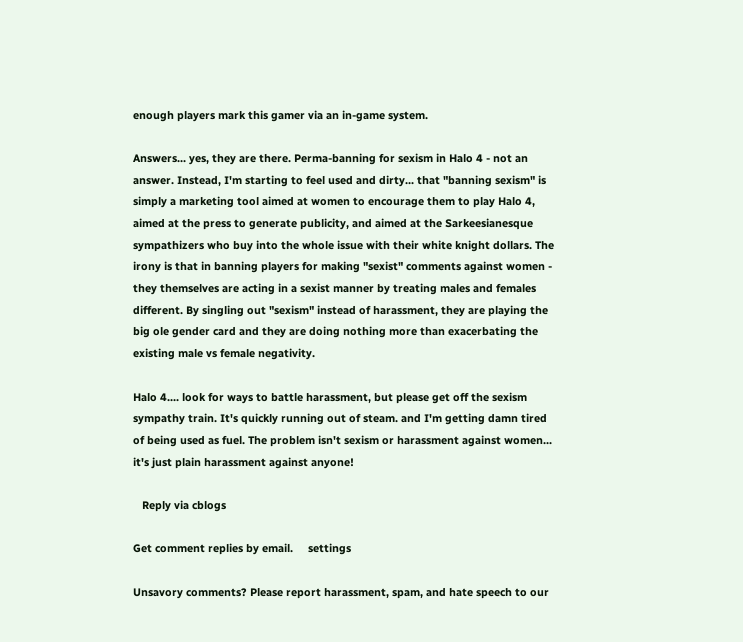enough players mark this gamer via an in-game system.

Answers... yes, they are there. Perma-banning for sexism in Halo 4 - not an answer. Instead, I'm starting to feel used and dirty... that "banning sexism" is simply a marketing tool aimed at women to encourage them to play Halo 4, aimed at the press to generate publicity, and aimed at the Sarkeesianesque sympathizers who buy into the whole issue with their white knight dollars. The irony is that in banning players for making "sexist" comments against women - they themselves are acting in a sexist manner by treating males and females different. By singling out "sexism" instead of harassment, they are playing the big ole gender card and they are doing nothing more than exacerbating the existing male vs female negativity.

Halo 4.... look for ways to battle harassment, but please get off the sexism sympathy train. It's quickly running out of steam. and I'm getting damn tired of being used as fuel. The problem isn't sexism or harassment against women... it's just plain harassment against anyone!

   Reply via cblogs

Get comment replies by email.     settings

Unsavory comments? Please report harassment, spam, and hate speech to our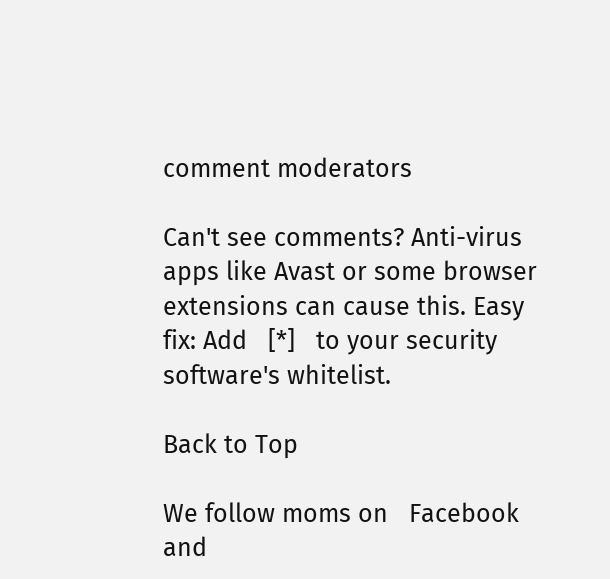comment moderators

Can't see comments? Anti-virus apps like Avast or some browser extensions can cause this. Easy fix: Add   [*]   to your security software's whitelist.

Back to Top

We follow moms on   Facebook  and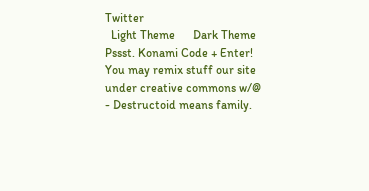Twitter
  Light Theme      Dark Theme
Pssst. Konami Code + Enter!
You may remix stuff our site under creative commons w/@
- Destructoid means family.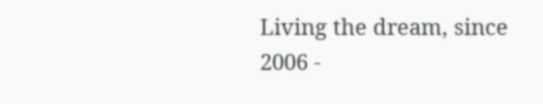Living the dream, since 2006 -